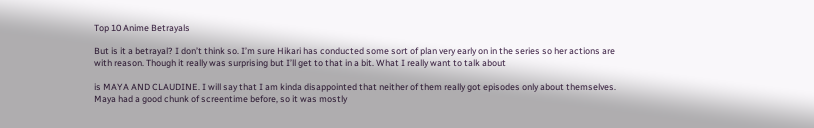Top 10 Anime Betrayals

But is it a betrayal? I don’t think so. I’m sure Hikari has conducted some sort of plan very early on in the series so her actions are with reason. Though it really was surprising but I’ll get to that in a bit. What I really want to talk about

is MAYA AND CLAUDINE. I will say that I am kinda disappointed that neither of them really got episodes only about themselves. Maya had a good chunk of screentime before, so it was mostly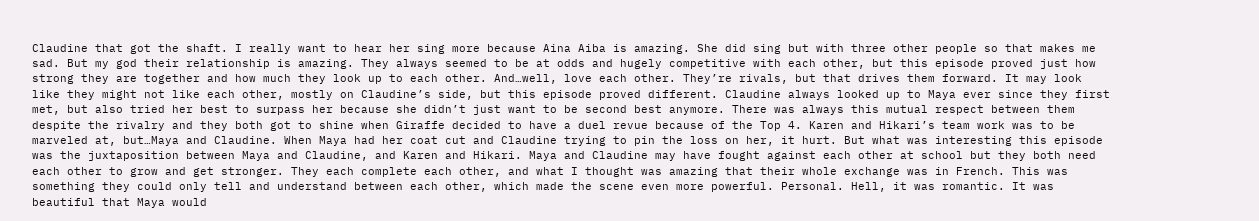Claudine that got the shaft. I really want to hear her sing more because Aina Aiba is amazing. She did sing but with three other people so that makes me sad. But my god their relationship is amazing. They always seemed to be at odds and hugely competitive with each other, but this episode proved just how strong they are together and how much they look up to each other. And…well, love each other. They’re rivals, but that drives them forward. It may look like they might not like each other, mostly on Claudine’s side, but this episode proved different. Claudine always looked up to Maya ever since they first met, but also tried her best to surpass her because she didn’t just want to be second best anymore. There was always this mutual respect between them despite the rivalry and they both got to shine when Giraffe decided to have a duel revue because of the Top 4. Karen and Hikari’s team work was to be marveled at, but…Maya and Claudine. When Maya had her coat cut and Claudine trying to pin the loss on her, it hurt. But what was interesting this episode was the juxtaposition between Maya and Claudine, and Karen and Hikari. Maya and Claudine may have fought against each other at school but they both need each other to grow and get stronger. They each complete each other, and what I thought was amazing that their whole exchange was in French. This was something they could only tell and understand between each other, which made the scene even more powerful. Personal. Hell, it was romantic. It was beautiful that Maya would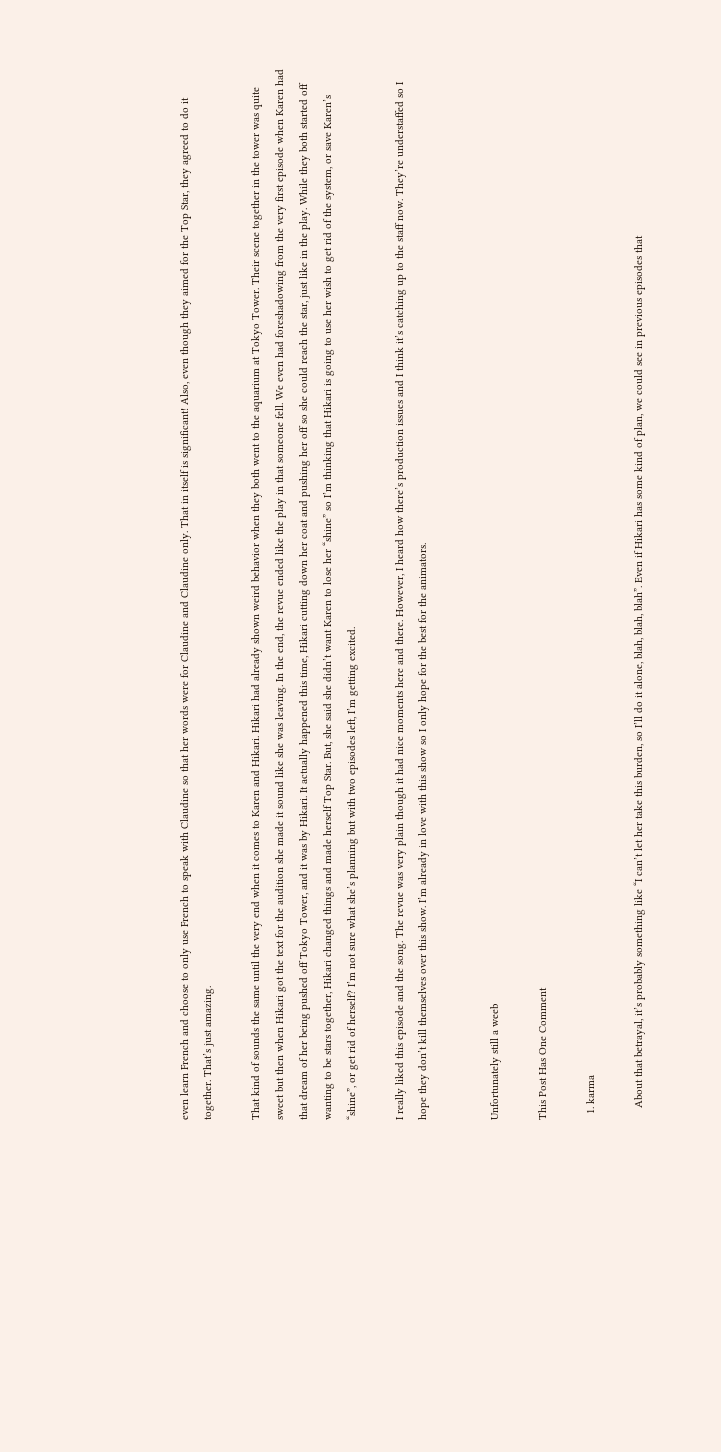even learn French and choose to only use French to speak with Claudine so that her words were for Claudine and Claudine only. That in itself is significant! Also, even though they aimed for the Top Star, they agreed to do it together. That’s just amazing.

That kind of sounds the same until the very end when it comes to Karen and Hikari. Hikari had already shown weird behavior when they both went to the aquarium at Tokyo Tower. Their scene together in the tower was quite sweet but then when Hikari got the text for the audition she made it sound like she was leaving. In the end, the revue ended like the play in that someone fell. We even had foreshadowing from the very first episode when Karen had that dream of her being pushed off Tokyo Tower, and it was by Hikari. It actually happened this time, Hikari cutting down her coat and pushing her off so she could reach the star, just like in the play. While they both started off wanting to be stars together, Hikari changed things and made herself Top Star. But, she said she didn’t want Karen to lose her “shine” so I’m thinking that Hikari is going to use her wish to get rid of the system, or save Karen’s “shine”, or get rid of herself? I’m not sure what she’s planning but with two episodes left, I’m getting excited.

I really liked this episode and the song. The revue was very plain though it had nice moments here and there. However, I heard how there’s production issues and I think it’s catching up to the staff now. They’re understaffed so I hope they don’t kill themselves over this show. I’m already in love with this show so I only hope for the best for the animators.


Unfortunately still a weeb

This Post Has One Comment

  1. karma

    About that betrayal, it’s probably something like “I can’t let her take this burden, so I’ll do it alone, blah, blah, blah”. Even if Hikari has some kind of plan, we could see in previous episodes that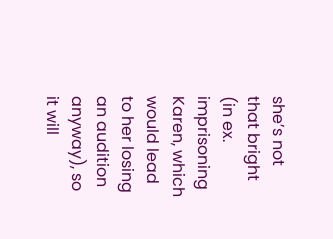she’s not that bright (in ex. imprisoning Karen, which would lead to her losing an audition anyway), so it will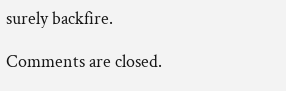surely backfire.

Comments are closed.